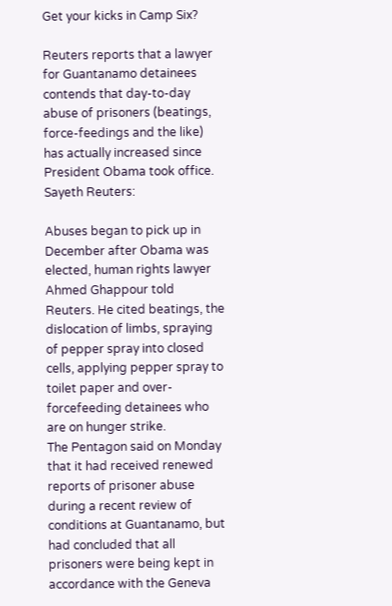Get your kicks in Camp Six?

Reuters reports that a lawyer for Guantanamo detainees contends that day-to-day abuse of prisoners (beatings, force-feedings and the like) has actually increased since President Obama took office. Sayeth Reuters:

Abuses began to pick up in December after Obama was elected, human rights lawyer Ahmed Ghappour told Reuters. He cited beatings, the dislocation of limbs, spraying of pepper spray into closed cells, applying pepper spray to toilet paper and over-forcefeeding detainees who are on hunger strike.
The Pentagon said on Monday that it had received renewed reports of prisoner abuse during a recent review of conditions at Guantanamo, but had concluded that all prisoners were being kept in accordance with the Geneva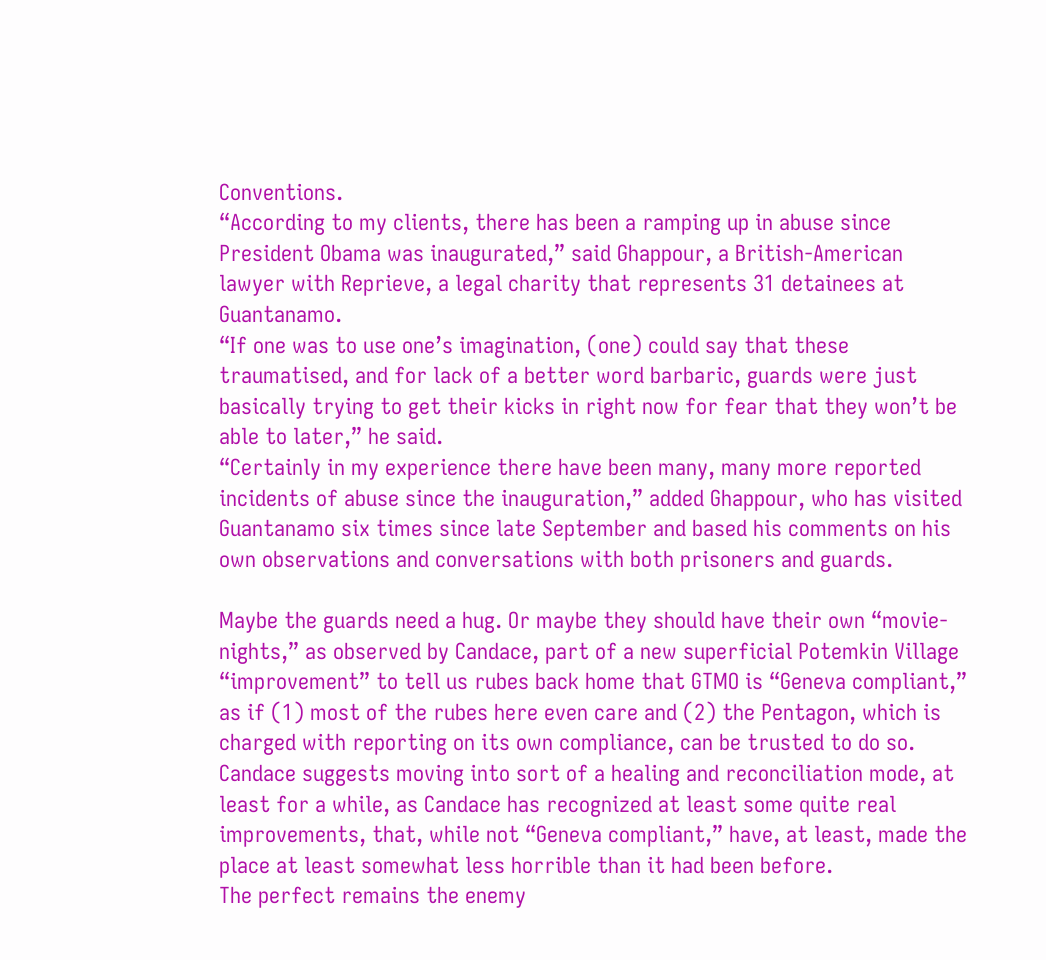Conventions.
“According to my clients, there has been a ramping up in abuse since President Obama was inaugurated,” said Ghappour, a British-American lawyer with Reprieve, a legal charity that represents 31 detainees at Guantanamo.
“If one was to use one’s imagination, (one) could say that these traumatised, and for lack of a better word barbaric, guards were just basically trying to get their kicks in right now for fear that they won’t be able to later,” he said.
“Certainly in my experience there have been many, many more reported incidents of abuse since the inauguration,” added Ghappour, who has visited Guantanamo six times since late September and based his comments on his own observations and conversations with both prisoners and guards.

Maybe the guards need a hug. Or maybe they should have their own “movie-nights,” as observed by Candace, part of a new superficial Potemkin Village “improvement” to tell us rubes back home that GTMO is “Geneva compliant,” as if (1) most of the rubes here even care and (2) the Pentagon, which is charged with reporting on its own compliance, can be trusted to do so.
Candace suggests moving into sort of a healing and reconciliation mode, at least for a while, as Candace has recognized at least some quite real improvements, that, while not “Geneva compliant,” have, at least, made the place at least somewhat less horrible than it had been before.
The perfect remains the enemy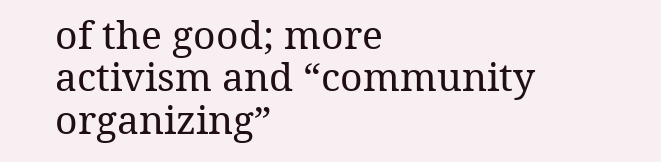of the good; more activism and “community organizing”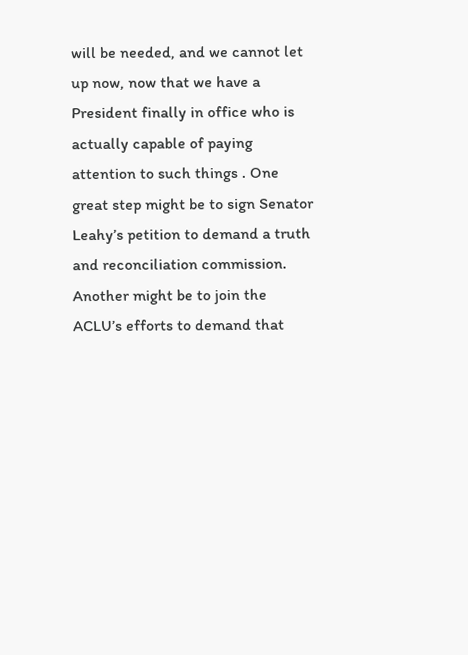will be needed, and we cannot let up now, now that we have a President finally in office who is actually capable of paying attention to such things . One great step might be to sign Senator Leahy’s petition to demand a truth and reconciliation commission. Another might be to join the ACLU’s efforts to demand that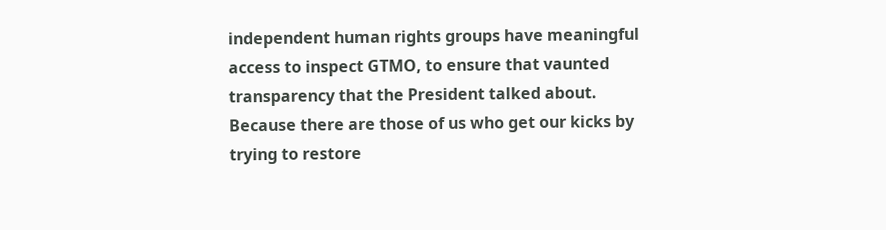independent human rights groups have meaningful access to inspect GTMO, to ensure that vaunted transparency that the President talked about. Because there are those of us who get our kicks by trying to restore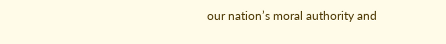our nation’s moral authority and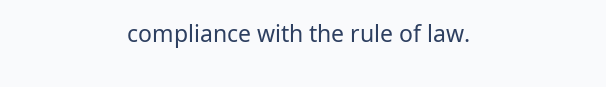compliance with the rule of law.